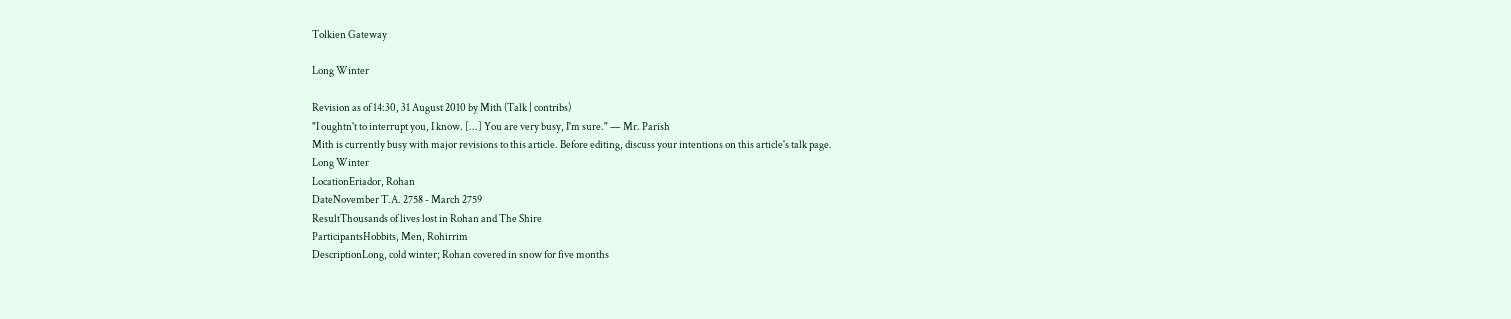Tolkien Gateway

Long Winter

Revision as of 14:30, 31 August 2010 by Mith (Talk | contribs)
"I oughtn't to interrupt you, I know. [...] You are very busy, I'm sure." — Mr. Parish
Mith is currently busy with major revisions to this article. Before editing, discuss your intentions on this article's talk page.
Long Winter
LocationEriador, Rohan
DateNovember T.A. 2758 - March 2759
ResultThousands of lives lost in Rohan and The Shire
ParticipantsHobbits, Men, Rohirrim
DescriptionLong, cold winter; Rohan covered in snow for five months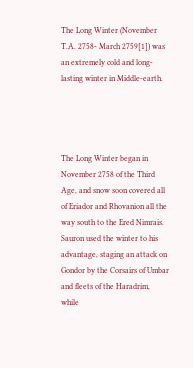The Long Winter (November T.A. 2758- March 2759[1]) was an extremely cold and long-lasting winter in Middle-earth.




The Long Winter began in November 2758 of the Third Age, and snow soon covered all of Eriador and Rhovanion all the way south to the Ered Nimrais. Sauron used the winter to his advantage, staging an attack on Gondor by the Corsairs of Umbar and fleets of the Haradrim, while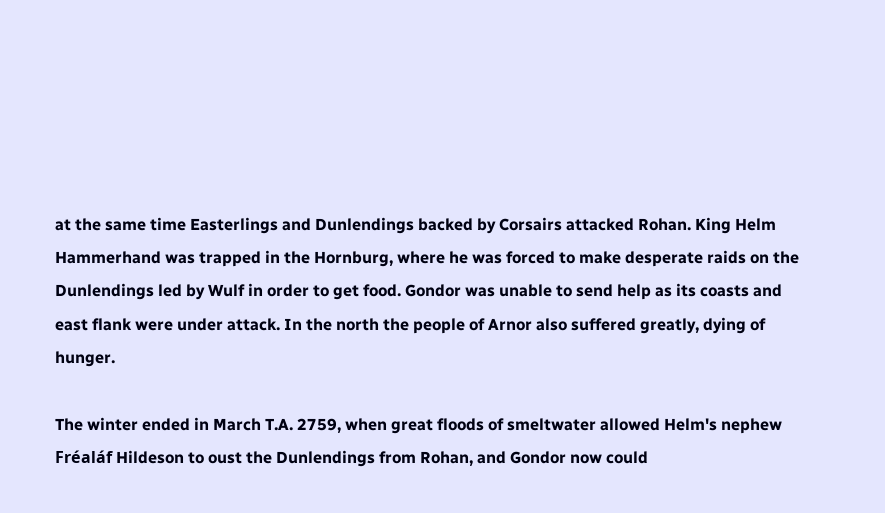at the same time Easterlings and Dunlendings backed by Corsairs attacked Rohan. King Helm Hammerhand was trapped in the Hornburg, where he was forced to make desperate raids on the Dunlendings led by Wulf in order to get food. Gondor was unable to send help as its coasts and east flank were under attack. In the north the people of Arnor also suffered greatly, dying of hunger.

The winter ended in March T.A. 2759, when great floods of smeltwater allowed Helm's nephew Fréaláf Hildeson to oust the Dunlendings from Rohan, and Gondor now could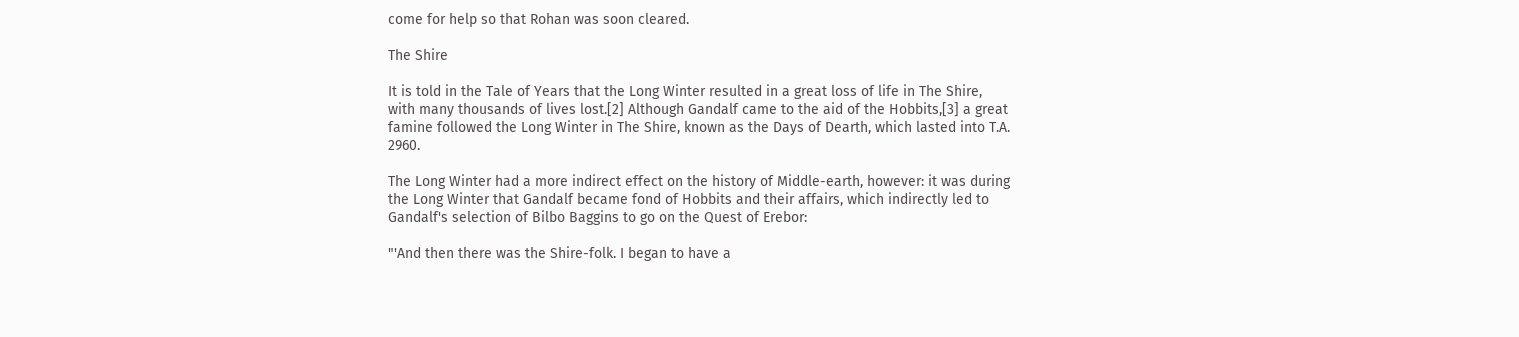come for help so that Rohan was soon cleared.

The Shire

It is told in the Tale of Years that the Long Winter resulted in a great loss of life in The Shire, with many thousands of lives lost.[2] Although Gandalf came to the aid of the Hobbits,[3] a great famine followed the Long Winter in The Shire, known as the Days of Dearth, which lasted into T.A. 2960.

The Long Winter had a more indirect effect on the history of Middle-earth, however: it was during the Long Winter that Gandalf became fond of Hobbits and their affairs, which indirectly led to Gandalf's selection of Bilbo Baggins to go on the Quest of Erebor:

"'And then there was the Shire-folk. I began to have a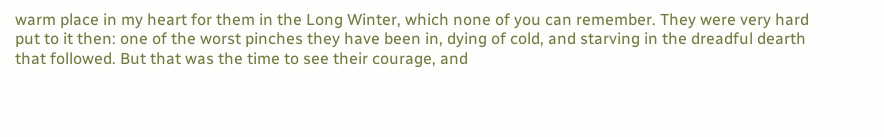warm place in my heart for them in the Long Winter, which none of you can remember. They were very hard put to it then: one of the worst pinches they have been in, dying of cold, and starving in the dreadful dearth that followed. But that was the time to see their courage, and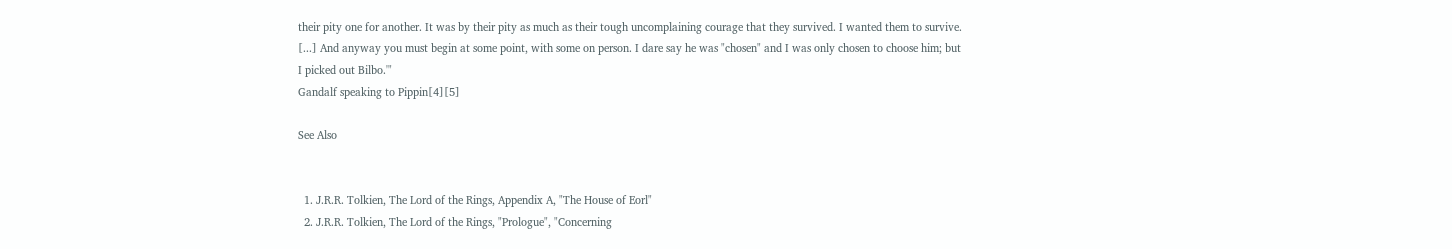their pity one for another. It was by their pity as much as their tough uncomplaining courage that they survived. I wanted them to survive. [...] And anyway you must begin at some point, with some on person. I dare say he was "chosen" and I was only chosen to choose him; but I picked out Bilbo.'"
Gandalf speaking to Pippin[4][5]

See Also


  1. J.R.R. Tolkien, The Lord of the Rings, Appendix A, "The House of Eorl"
  2. J.R.R. Tolkien, The Lord of the Rings, "Prologue", "Concerning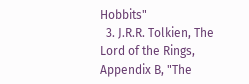Hobbits"
  3. J.R.R. Tolkien, The Lord of the Rings, Appendix B, "The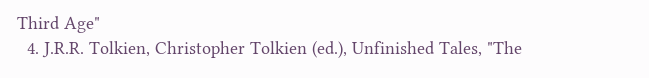Third Age"
  4. J.R.R. Tolkien, Christopher Tolkien (ed.), Unfinished Tales, "The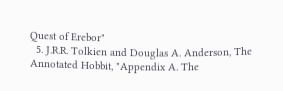Quest of Erebor"
  5. J.R.R. Tolkien and Douglas A. Anderson, The Annotated Hobbit, "Appendix A. The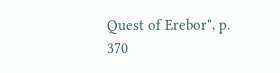Quest of Erebor", p. 370